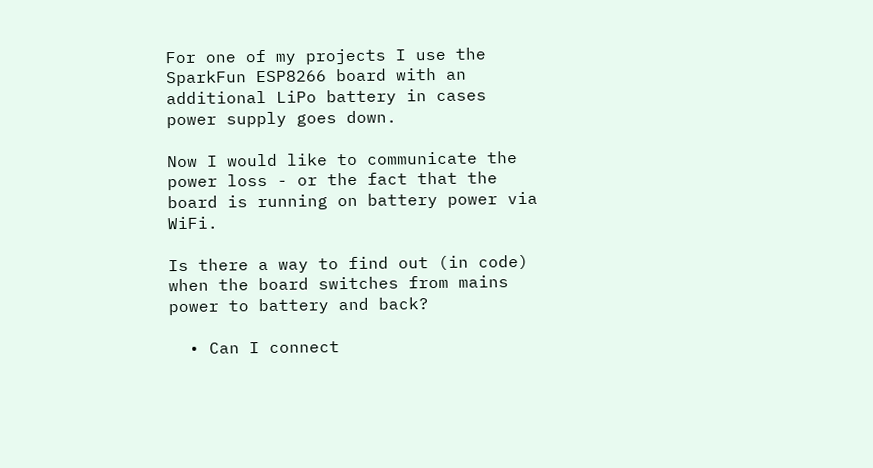For one of my projects I use the SparkFun ESP8266 board with an additional LiPo battery in cases power supply goes down.

Now I would like to communicate the power loss - or the fact that the board is running on battery power via WiFi.

Is there a way to find out (in code) when the board switches from mains power to battery and back?

  • Can I connect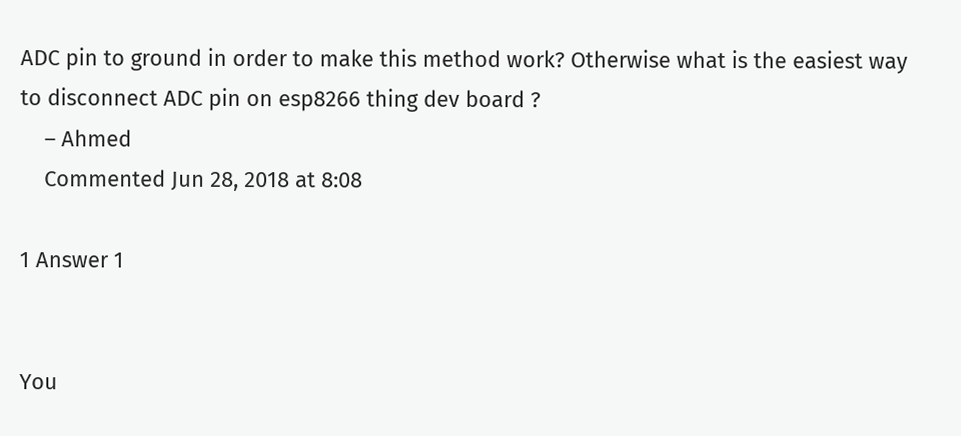ADC pin to ground in order to make this method work? Otherwise what is the easiest way to disconnect ADC pin on esp8266 thing dev board ?
    – Ahmed
    Commented Jun 28, 2018 at 8:08

1 Answer 1


You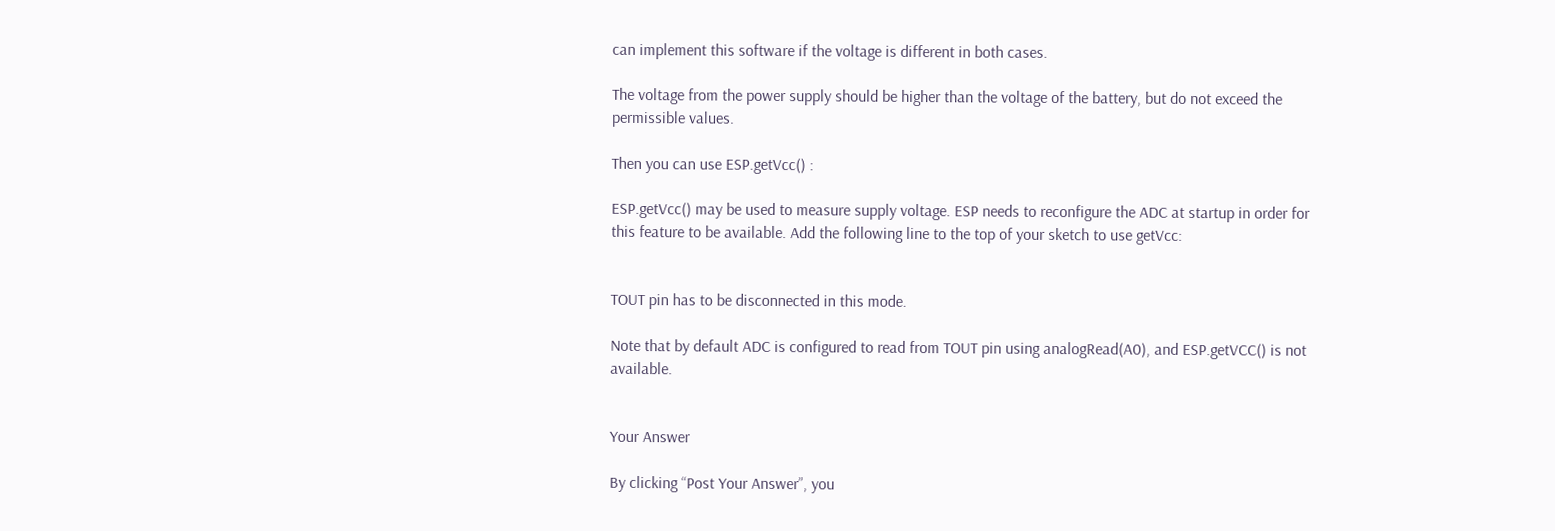can implement this software if the voltage is different in both cases.

The voltage from the power supply should be higher than the voltage of the battery, but do not exceed the permissible values.

Then you can use ESP.getVcc() :

ESP.getVcc() may be used to measure supply voltage. ESP needs to reconfigure the ADC at startup in order for this feature to be available. Add the following line to the top of your sketch to use getVcc:


TOUT pin has to be disconnected in this mode.

Note that by default ADC is configured to read from TOUT pin using analogRead(A0), and ESP.getVCC() is not available.


Your Answer

By clicking “Post Your Answer”, you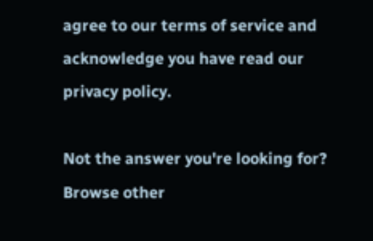agree to our terms of service and acknowledge you have read our privacy policy.

Not the answer you're looking for? Browse other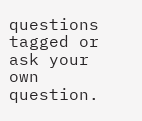questions tagged or ask your own question.